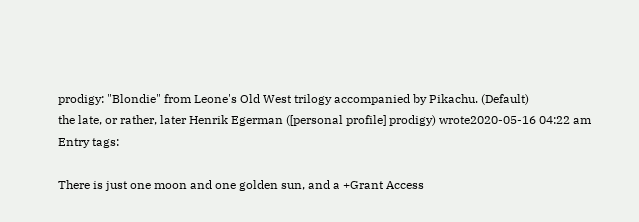prodigy: "Blondie" from Leone's Old West trilogy accompanied by Pikachu. (Default)
the late, or rather, later Henrik Egerman ([personal profile] prodigy) wrote2020-05-16 04:22 am
Entry tags:

There is just one moon and one golden sun, and a +Grant Access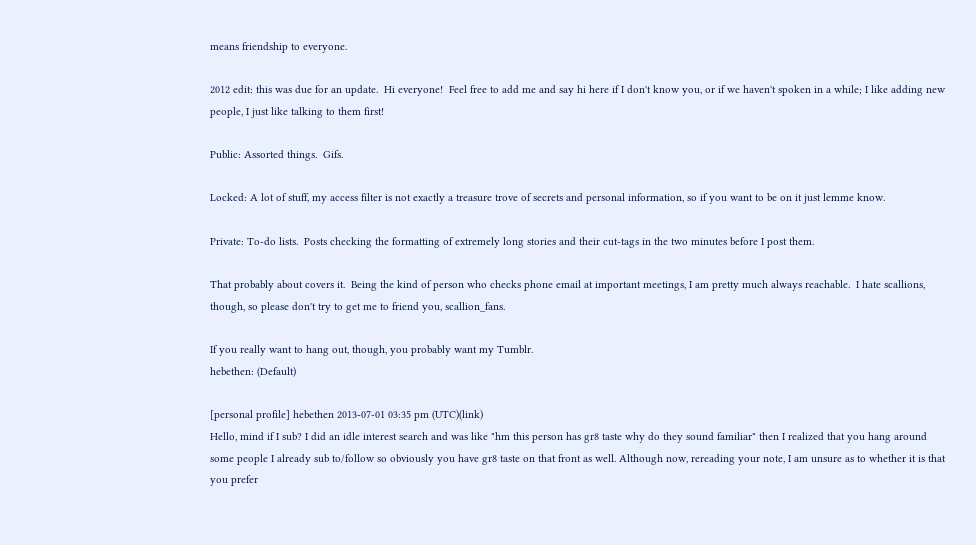means friendship to everyone.

2012 edit: this was due for an update.  Hi everyone!  Feel free to add me and say hi here if I don't know you, or if we haven't spoken in a while; I like adding new people, I just like talking to them first!

Public: Assorted things.  Gifs.

Locked: A lot of stuff, my access filter is not exactly a treasure trove of secrets and personal information, so if you want to be on it just lemme know.

Private: To-do lists.  Posts checking the formatting of extremely long stories and their cut-tags in the two minutes before I post them.

That probably about covers it.  Being the kind of person who checks phone email at important meetings, I am pretty much always reachable.  I hate scallions, though, so please don't try to get me to friend you, scallion_fans.

If you really want to hang out, though, you probably want my Tumblr.
hebethen: (Default)

[personal profile] hebethen 2013-07-01 03:35 pm (UTC)(link)
Hello, mind if I sub? I did an idle interest search and was like "hm this person has gr8 taste why do they sound familiar" then I realized that you hang around some people I already sub to/follow so obviously you have gr8 taste on that front as well. Although now, rereading your note, I am unsure as to whether it is that you prefer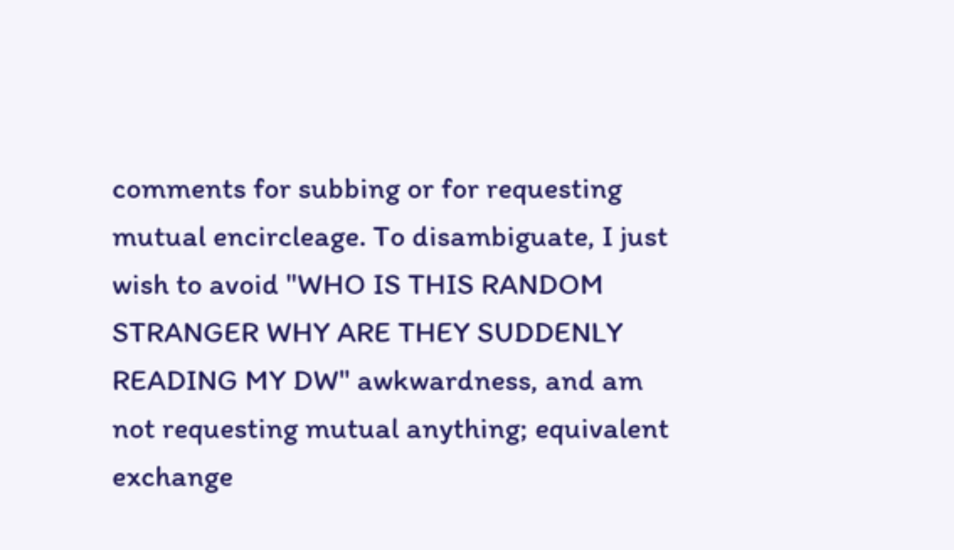comments for subbing or for requesting mutual encircleage. To disambiguate, I just wish to avoid "WHO IS THIS RANDOM STRANGER WHY ARE THEY SUDDENLY READING MY DW" awkwardness, and am not requesting mutual anything; equivalent exchange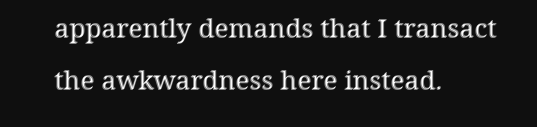apparently demands that I transact the awkwardness here instead.